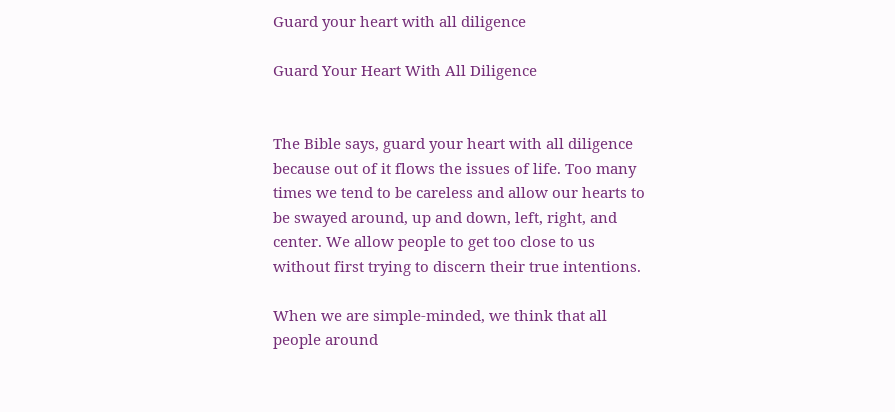Guard your heart with all diligence

Guard Your Heart With All Diligence


The Bible says, guard your heart with all diligence because out of it flows the issues of life. Too many times we tend to be careless and allow our hearts to be swayed around, up and down, left, right, and center. We allow people to get too close to us without first trying to discern their true intentions.

When we are simple-minded, we think that all people around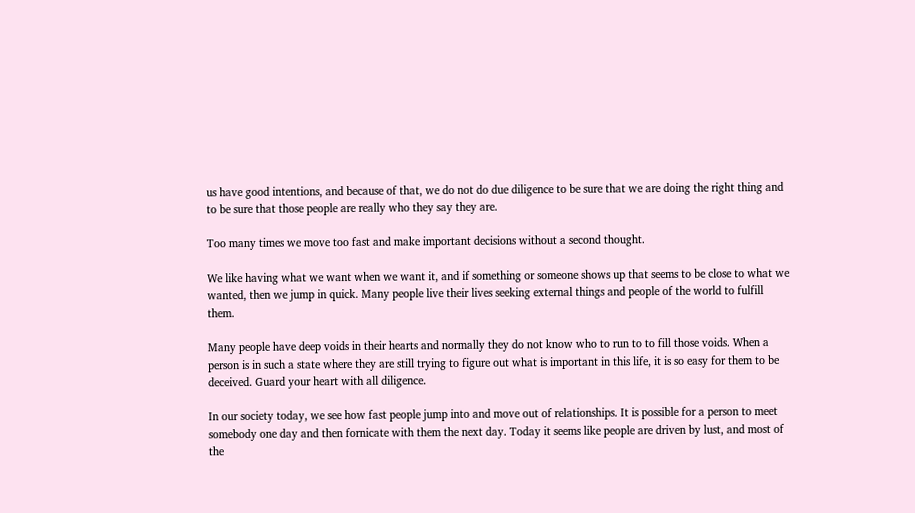us have good intentions, and because of that, we do not do due diligence to be sure that we are doing the right thing and to be sure that those people are really who they say they are.

Too many times we move too fast and make important decisions without a second thought.

We like having what we want when we want it, and if something or someone shows up that seems to be close to what we wanted, then we jump in quick. Many people live their lives seeking external things and people of the world to fulfill them.

Many people have deep voids in their hearts and normally they do not know who to run to to fill those voids. When a person is in such a state where they are still trying to figure out what is important in this life, it is so easy for them to be deceived. Guard your heart with all diligence.

In our society today, we see how fast people jump into and move out of relationships. It is possible for a person to meet somebody one day and then fornicate with them the next day. Today it seems like people are driven by lust, and most of the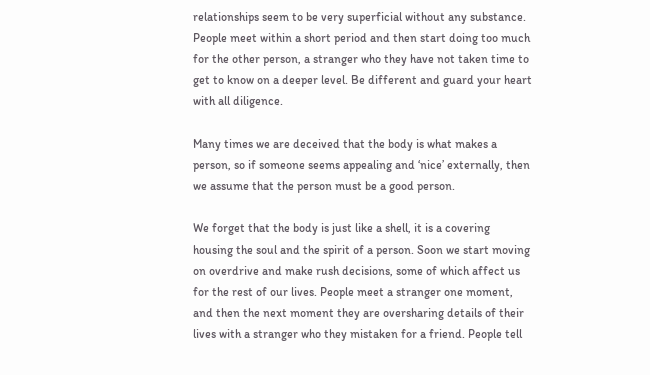relationships seem to be very superficial without any substance. People meet within a short period and then start doing too much for the other person, a stranger who they have not taken time to get to know on a deeper level. Be different and guard your heart with all diligence.

Many times we are deceived that the body is what makes a person, so if someone seems appealing and ‘nice’ externally, then we assume that the person must be a good person.

We forget that the body is just like a shell, it is a covering housing the soul and the spirit of a person. Soon we start moving on overdrive and make rush decisions, some of which affect us for the rest of our lives. People meet a stranger one moment, and then the next moment they are oversharing details of their lives with a stranger who they mistaken for a friend. People tell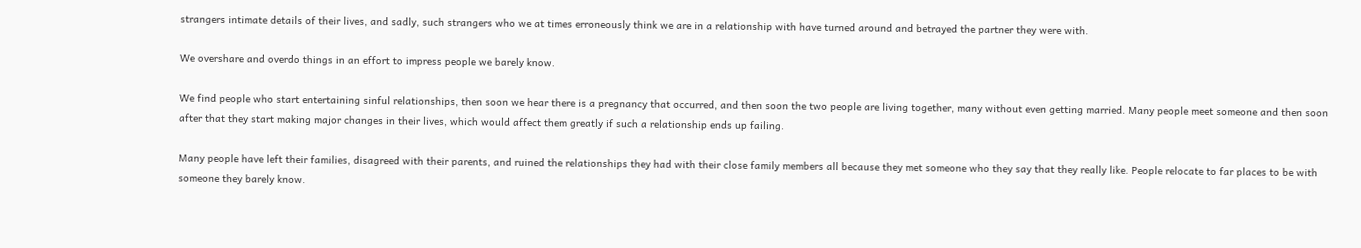strangers intimate details of their lives, and sadly, such strangers who we at times erroneously think we are in a relationship with have turned around and betrayed the partner they were with.

We overshare and overdo things in an effort to impress people we barely know.

We find people who start entertaining sinful relationships, then soon we hear there is a pregnancy that occurred, and then soon the two people are living together, many without even getting married. Many people meet someone and then soon after that they start making major changes in their lives, which would affect them greatly if such a relationship ends up failing.

Many people have left their families, disagreed with their parents, and ruined the relationships they had with their close family members all because they met someone who they say that they really like. People relocate to far places to be with someone they barely know.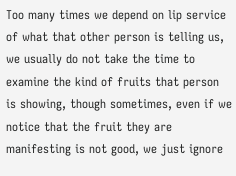Too many times we depend on lip service of what that other person is telling us, we usually do not take the time to examine the kind of fruits that person is showing, though sometimes, even if we notice that the fruit they are manifesting is not good, we just ignore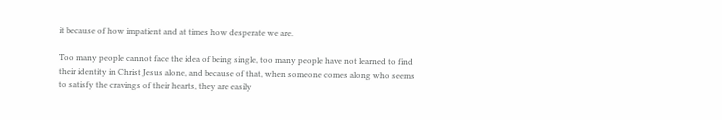it because of how impatient and at times how desperate we are.

Too many people cannot face the idea of being single, too many people have not learned to find their identity in Christ Jesus alone, and because of that, when someone comes along who seems to satisfy the cravings of their hearts, they are easily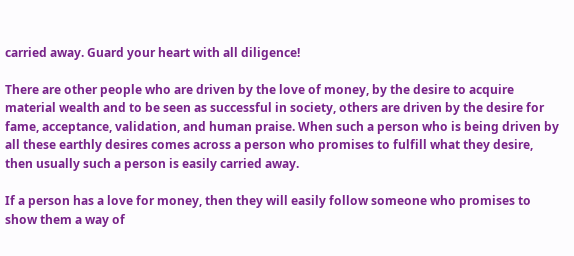carried away. Guard your heart with all diligence!

There are other people who are driven by the love of money, by the desire to acquire material wealth and to be seen as successful in society, others are driven by the desire for fame, acceptance, validation, and human praise. When such a person who is being driven by all these earthly desires comes across a person who promises to fulfill what they desire, then usually such a person is easily carried away.

If a person has a love for money, then they will easily follow someone who promises to show them a way of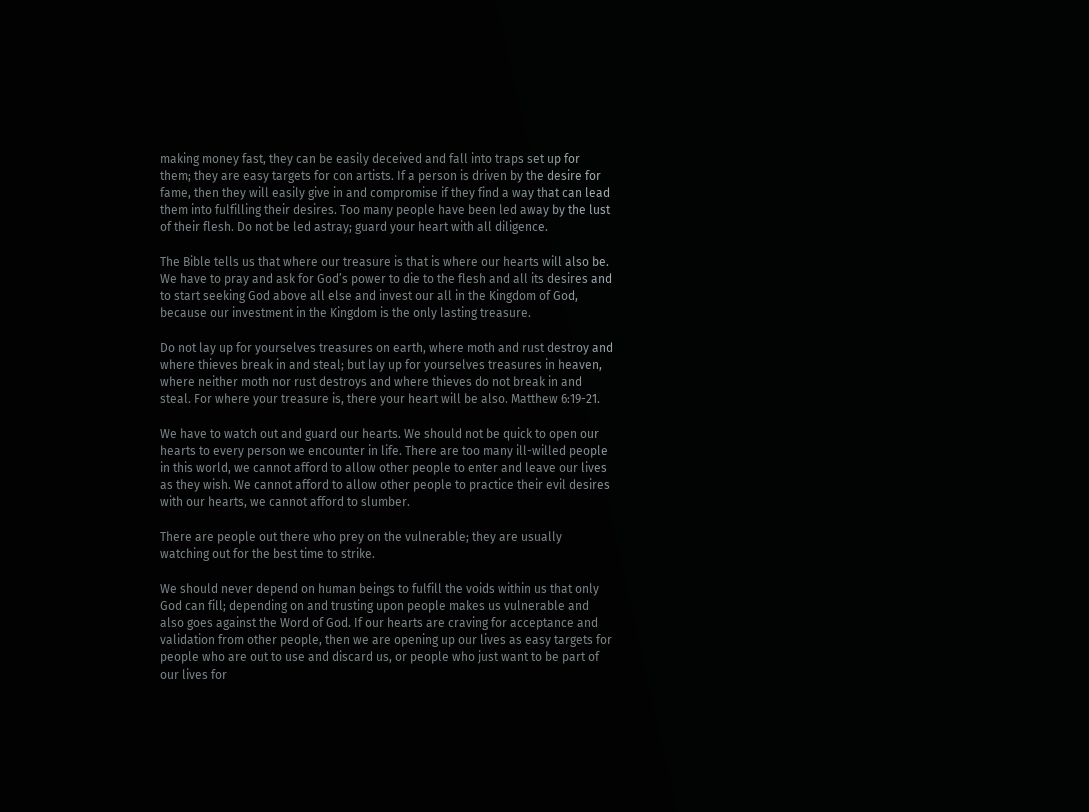making money fast, they can be easily deceived and fall into traps set up for them; they are easy targets for con artists. If a person is driven by the desire for fame, then they will easily give in and compromise if they find a way that can lead them into fulfilling their desires. Too many people have been led away by the lust of their flesh. Do not be led astray; guard your heart with all diligence.

The Bible tells us that where our treasure is that is where our hearts will also be. We have to pray and ask for God’s power to die to the flesh and all its desires and to start seeking God above all else and invest our all in the Kingdom of God, because our investment in the Kingdom is the only lasting treasure.

Do not lay up for yourselves treasures on earth, where moth and rust destroy and where thieves break in and steal; but lay up for yourselves treasures in heaven, where neither moth nor rust destroys and where thieves do not break in and steal. For where your treasure is, there your heart will be also. Matthew 6:19-21.

We have to watch out and guard our hearts. We should not be quick to open our hearts to every person we encounter in life. There are too many ill-willed people in this world, we cannot afford to allow other people to enter and leave our lives as they wish. We cannot afford to allow other people to practice their evil desires with our hearts, we cannot afford to slumber.

There are people out there who prey on the vulnerable; they are usually watching out for the best time to strike.

We should never depend on human beings to fulfill the voids within us that only God can fill; depending on and trusting upon people makes us vulnerable and also goes against the Word of God. If our hearts are craving for acceptance and validation from other people, then we are opening up our lives as easy targets for people who are out to use and discard us, or people who just want to be part of our lives for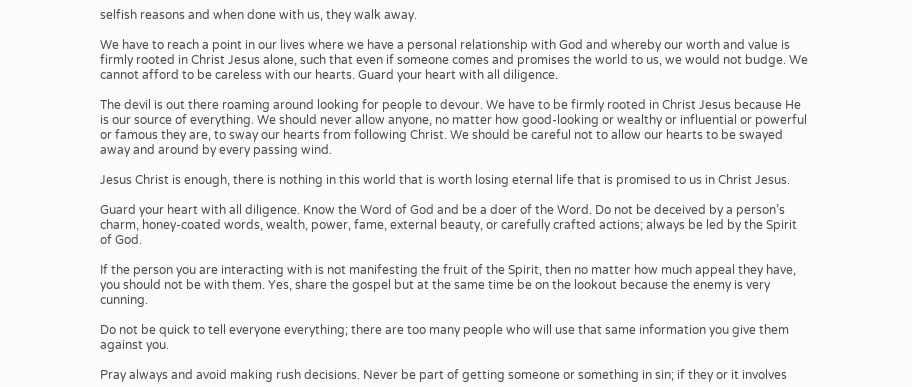selfish reasons and when done with us, they walk away.

We have to reach a point in our lives where we have a personal relationship with God and whereby our worth and value is firmly rooted in Christ Jesus alone, such that even if someone comes and promises the world to us, we would not budge. We cannot afford to be careless with our hearts. Guard your heart with all diligence.

The devil is out there roaming around looking for people to devour. We have to be firmly rooted in Christ Jesus because He is our source of everything. We should never allow anyone, no matter how good-looking or wealthy or influential or powerful or famous they are, to sway our hearts from following Christ. We should be careful not to allow our hearts to be swayed away and around by every passing wind.

Jesus Christ is enough, there is nothing in this world that is worth losing eternal life that is promised to us in Christ Jesus.

Guard your heart with all diligence. Know the Word of God and be a doer of the Word. Do not be deceived by a person’s charm, honey-coated words, wealth, power, fame, external beauty, or carefully crafted actions; always be led by the Spirit of God.

If the person you are interacting with is not manifesting the fruit of the Spirit, then no matter how much appeal they have, you should not be with them. Yes, share the gospel but at the same time be on the lookout because the enemy is very cunning.

Do not be quick to tell everyone everything; there are too many people who will use that same information you give them against you.

Pray always and avoid making rush decisions. Never be part of getting someone or something in sin; if they or it involves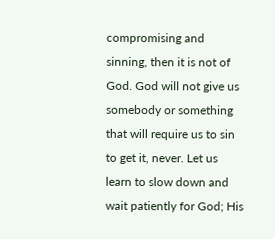compromising and sinning, then it is not of God. God will not give us somebody or something that will require us to sin to get it, never. Let us learn to slow down and wait patiently for God; His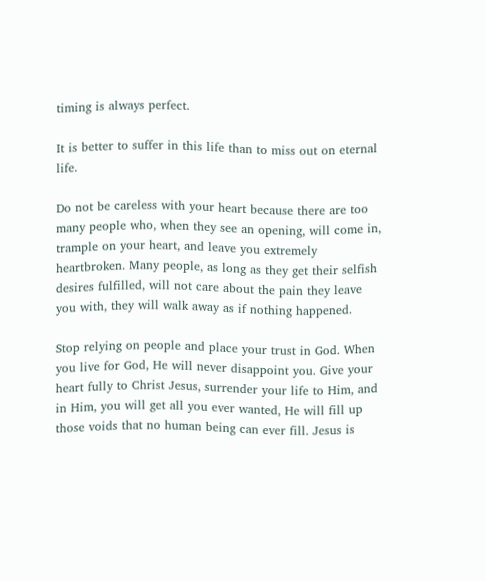timing is always perfect.

It is better to suffer in this life than to miss out on eternal life.

Do not be careless with your heart because there are too many people who, when they see an opening, will come in, trample on your heart, and leave you extremely heartbroken. Many people, as long as they get their selfish desires fulfilled, will not care about the pain they leave you with, they will walk away as if nothing happened.

Stop relying on people and place your trust in God. When you live for God, He will never disappoint you. Give your heart fully to Christ Jesus, surrender your life to Him, and in Him, you will get all you ever wanted, He will fill up those voids that no human being can ever fill. Jesus is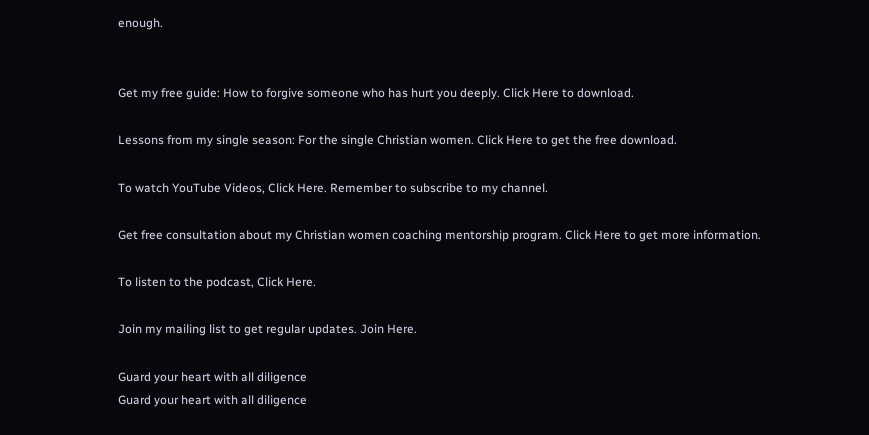enough.


Get my free guide: How to forgive someone who has hurt you deeply. Click Here to download.

Lessons from my single season: For the single Christian women. Click Here to get the free download.

To watch YouTube Videos, Click Here. Remember to subscribe to my channel.

Get free consultation about my Christian women coaching mentorship program. Click Here to get more information.

To listen to the podcast, Click Here.

Join my mailing list to get regular updates. Join Here.

Guard your heart with all diligence
Guard your heart with all diligence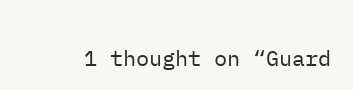1 thought on “Guard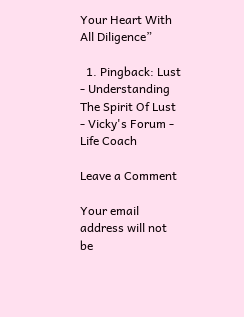Your Heart With All Diligence”

  1. Pingback: Lust - Understanding The Spirit Of Lust - Vicky's Forum - Life Coach

Leave a Comment

Your email address will not be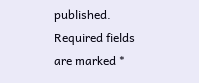published. Required fields are marked *